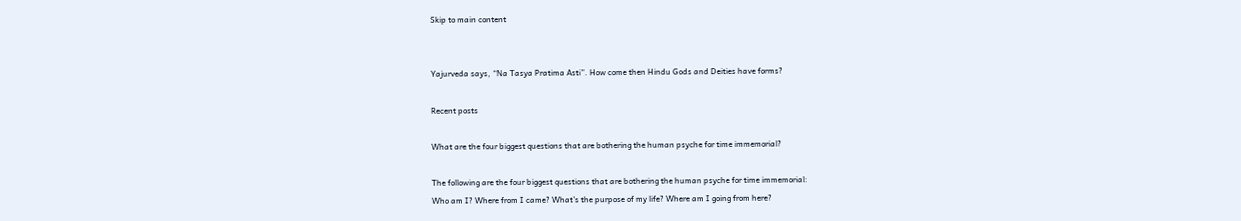Skip to main content


Yajurveda says, “Na Tasya Pratima Asti”. How come then Hindu Gods and Deities have forms?

Recent posts

What are the four biggest questions that are bothering the human psyche for time immemorial?

The following are the four biggest questions that are bothering the human psyche for time immemorial:
Who am I? Where from I came? What’s the purpose of my life? Where am I going from here?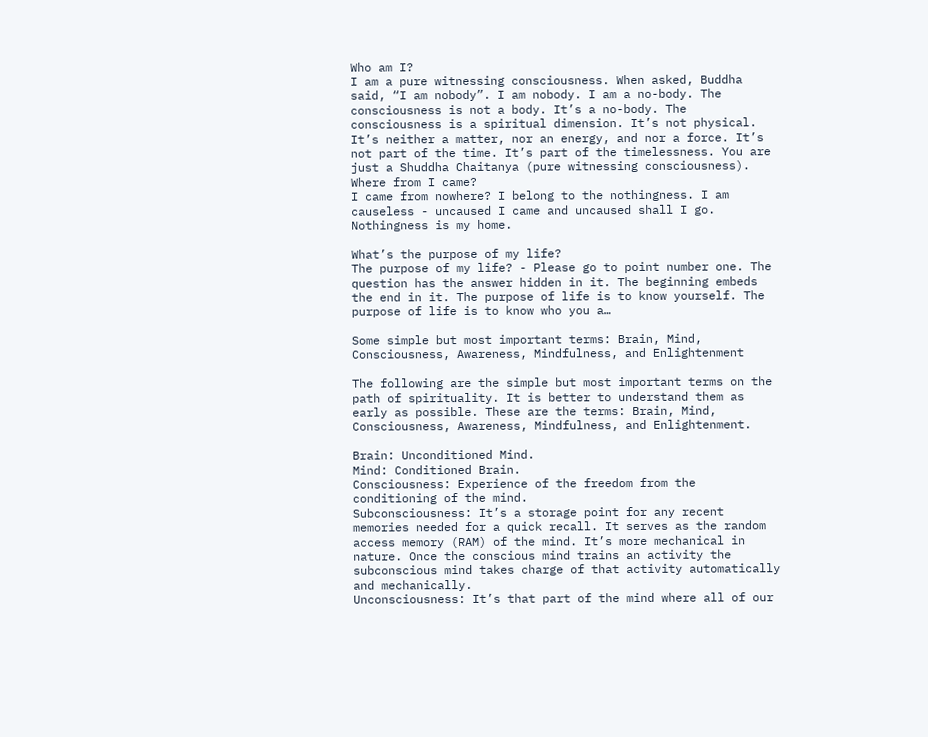Who am I?
I am a pure witnessing consciousness. When asked, Buddha said, “I am nobody”. I am nobody. I am a no-body. The consciousness is not a body. It’s a no-body. The consciousness is a spiritual dimension. It’s not physical. It’s neither a matter, nor an energy, and nor a force. It’s not part of the time. It’s part of the timelessness. You are just a Shuddha Chaitanya (pure witnessing consciousness).
Where from I came?
I came from nowhere? I belong to the nothingness. I am causeless - uncaused I came and uncaused shall I go. Nothingness is my home.

What’s the purpose of my life?
The purpose of my life? - Please go to point number one. The question has the answer hidden in it. The beginning embeds the end in it. The purpose of life is to know yourself. The purpose of life is to know who you a…

Some simple but most important terms: Brain, Mind, Consciousness, Awareness, Mindfulness, and Enlightenment

The following are the simple but most important terms on the path of spirituality. It is better to understand them as early as possible. These are the terms: Brain, Mind, Consciousness, Awareness, Mindfulness, and Enlightenment.

Brain: Unconditioned Mind.
Mind: Conditioned Brain.
Consciousness: Experience of the freedom from the conditioning of the mind.
Subconsciousness: It’s a storage point for any recent memories needed for a quick recall. It serves as the random access memory (RAM) of the mind. It’s more mechanical in nature. Once the conscious mind trains an activity the subconscious mind takes charge of that activity automatically and mechanically.
Unconsciousness: It’s that part of the mind where all of our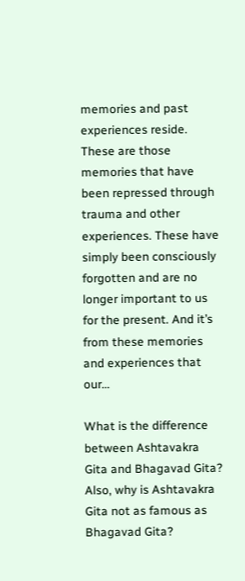memories and past experiences reside. These are those memories that have been repressed through trauma and other experiences. These have simply been consciously forgotten and are no longer important to us for the present. And it’s from these memories and experiences that our…

What is the difference between Ashtavakra Gita and Bhagavad Gita? Also, why is Ashtavakra Gita not as famous as Bhagavad Gita?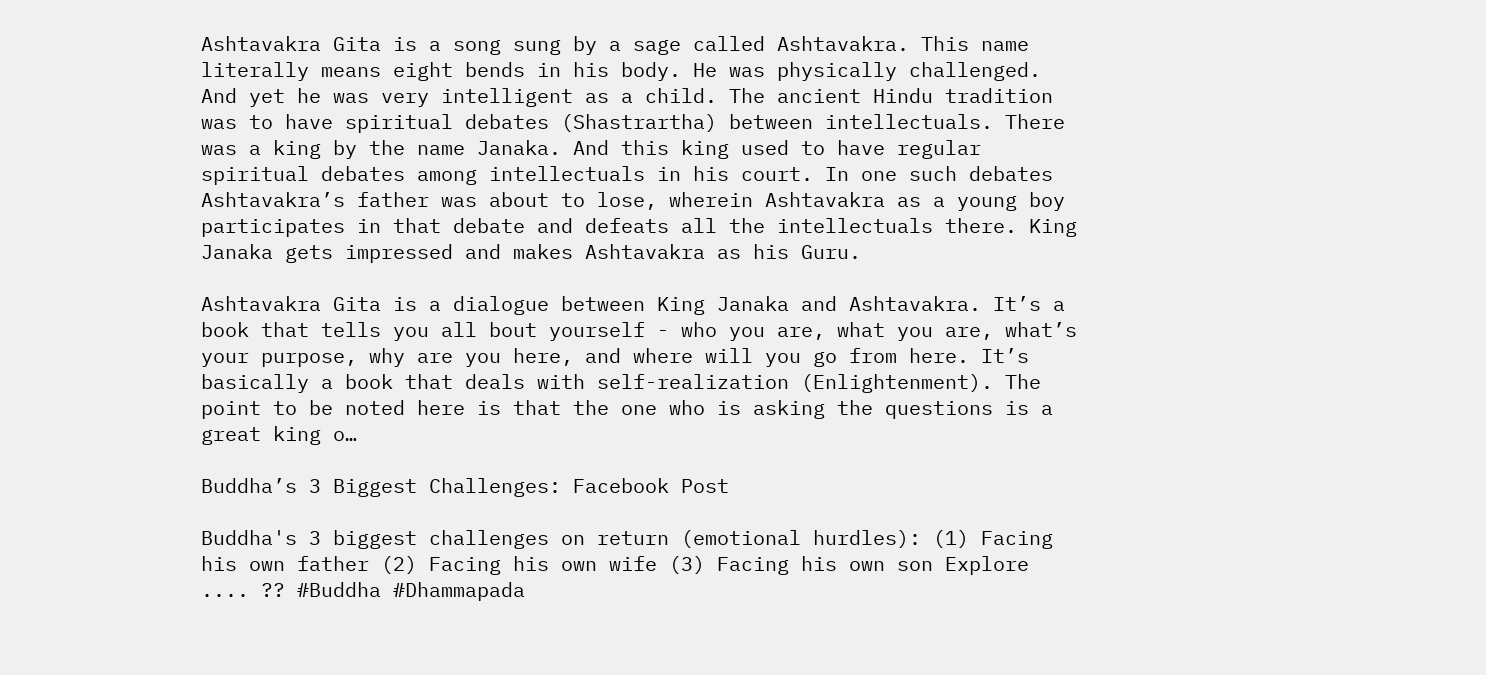Ashtavakra Gita is a song sung by a sage called Ashtavakra. This name literally means eight bends in his body. He was physically challenged. And yet he was very intelligent as a child. The ancient Hindu tradition was to have spiritual debates (Shastrartha) between intellectuals. There was a king by the name Janaka. And this king used to have regular spiritual debates among intellectuals in his court. In one such debates Ashtavakra’s father was about to lose, wherein Ashtavakra as a young boy participates in that debate and defeats all the intellectuals there. King Janaka gets impressed and makes Ashtavakra as his Guru.

Ashtavakra Gita is a dialogue between King Janaka and Ashtavakra. It’s a book that tells you all bout yourself - who you are, what you are, what’s your purpose, why are you here, and where will you go from here. It’s basically a book that deals with self-realization (Enlightenment). The point to be noted here is that the one who is asking the questions is a great king o…

Buddha’s 3 Biggest Challenges: Facebook Post

Buddha's 3 biggest challenges on return (emotional hurdles): (1) Facing his own father (2) Facing his own wife (3) Facing his own son Explore .... ?? #Buddha #Dhammapada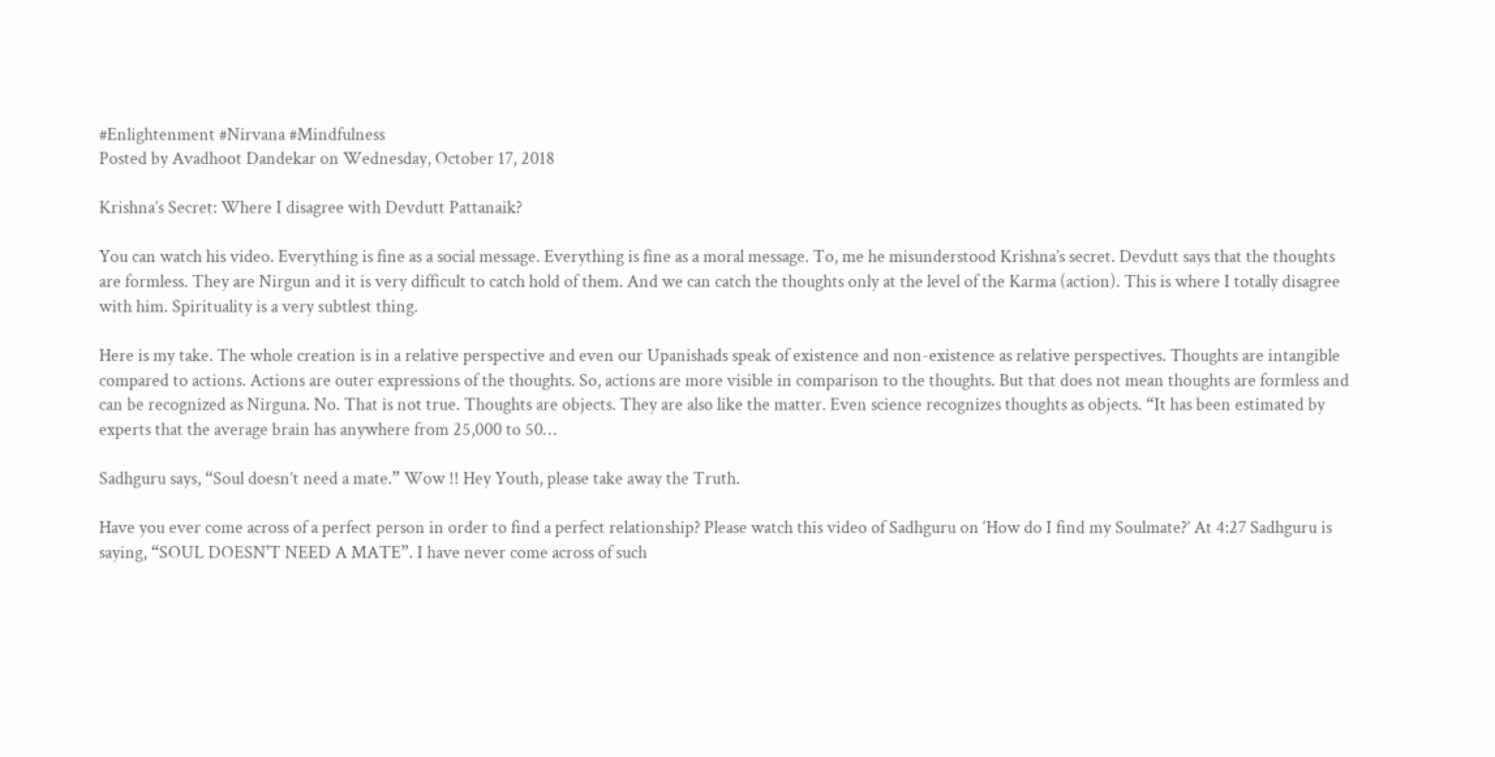#Enlightenment #Nirvana #Mindfulness
Posted by Avadhoot Dandekar on Wednesday, October 17, 2018

Krishna’s Secret: Where I disagree with Devdutt Pattanaik?

You can watch his video. Everything is fine as a social message. Everything is fine as a moral message. To, me he misunderstood Krishna’s secret. Devdutt says that the thoughts are formless. They are Nirgun and it is very difficult to catch hold of them. And we can catch the thoughts only at the level of the Karma (action). This is where I totally disagree with him. Spirituality is a very subtlest thing.

Here is my take. The whole creation is in a relative perspective and even our Upanishads speak of existence and non-existence as relative perspectives. Thoughts are intangible compared to actions. Actions are outer expressions of the thoughts. So, actions are more visible in comparison to the thoughts. But that does not mean thoughts are formless and can be recognized as Nirguna. No. That is not true. Thoughts are objects. They are also like the matter. Even science recognizes thoughts as objects. “It has been estimated by experts that the average brain has anywhere from 25,000 to 50…

Sadhguru says, “Soul doesn’t need a mate.” Wow !! Hey Youth, please take away the Truth.

Have you ever come across of a perfect person in order to find a perfect relationship? Please watch this video of Sadhguru on ‘How do I find my Soulmate?’ At 4:27 Sadhguru is saying, “SOUL DOESN'T NEED A MATE”. I have never come across of such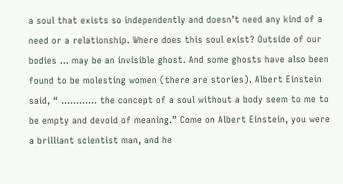a soul that exists so independently and doesn’t need any kind of a need or a relationship. Where does this soul exist? Outside of our bodies ... may be an invisible ghost. And some ghosts have also been found to be molesting women (there are stories). Albert Einstein said, “ ………… the concept of a soul without a body seem to me to be empty and devoid of meaning.” Come on Albert Einstein, you were a brilliant scientist man, and he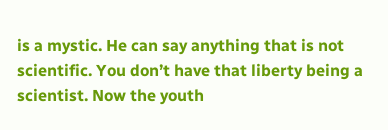is a mystic. He can say anything that is not scientific. You don’t have that liberty being a scientist. Now the youth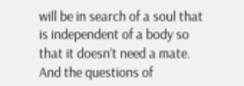will be in search of a soul that is independent of a body so that it doesn’t need a mate. And the questions of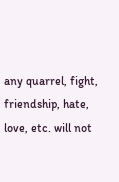any quarrel, fight, friendship, hate, love, etc. will not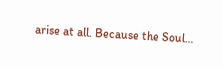arise at all. Because the Soul…